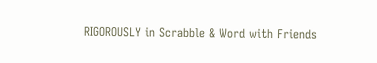RIGOROUSLY in Scrabble & Word with Friends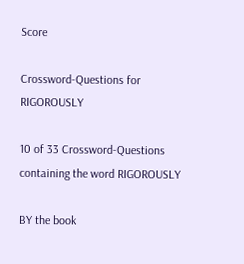Score

Crossword-Questions for RIGOROUSLY

10 of 33 Crossword-Questions containing the word RIGOROUSLY

BY the book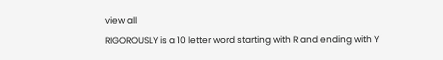view all
RIGOROUSLY is a 10 letter word starting with R and ending with Y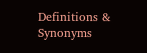Definitions & Synonyms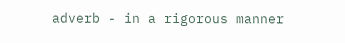adverb - in a rigorous manner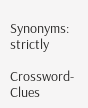Synonyms: strictly

Crossword-Clues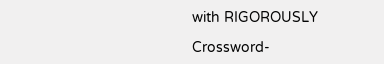with RIGOROUSLY

Crossword-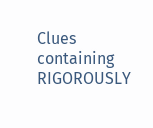Clues containing RIGOROUSLY